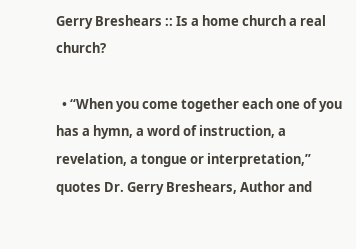Gerry Breshears :: Is a home church a real church?

  • “When you come together each one of you has a hymn, a word of instruction, a revelation, a tongue or interpretation,” quotes Dr. Gerry Breshears, Author and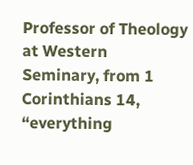Professor of Theology at Western Seminary, from 1 Corinthians 14, “everything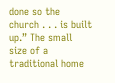done so the church . . . is built up.” The small size of a traditional home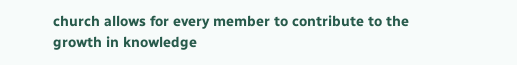church allows for every member to contribute to the growth in knowledge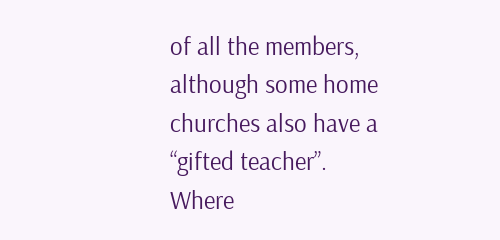of all the members, although some home churches also have a “gifted teacher”. Where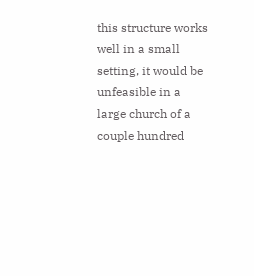this structure works well in a small setting, it would be unfeasible in a large church of a couple hundred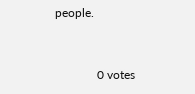people.



              0 votes